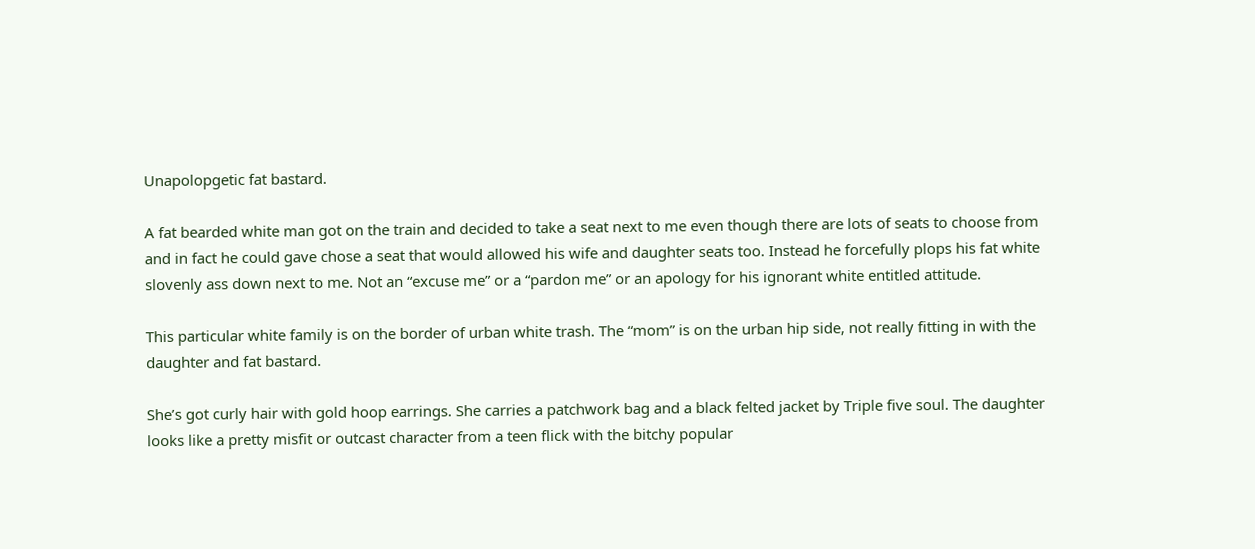Unapolopgetic fat bastard.

A fat bearded white man got on the train and decided to take a seat next to me even though there are lots of seats to choose from and in fact he could gave chose a seat that would allowed his wife and daughter seats too. Instead he forcefully plops his fat white slovenly ass down next to me. Not an “excuse me” or a “pardon me” or an apology for his ignorant white entitled attitude.

This particular white family is on the border of urban white trash. The “mom” is on the urban hip side, not really fitting in with the daughter and fat bastard.

She’s got curly hair with gold hoop earrings. She carries a patchwork bag and a black felted jacket by Triple five soul. The daughter looks like a pretty misfit or outcast character from a teen flick with the bitchy popular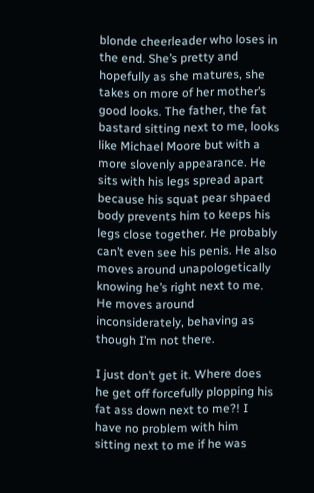blonde cheerleader who loses in the end. She’s pretty and hopefully as she matures, she takes on more of her mother’s good looks. The father, the fat bastard sitting next to me, looks like Michael Moore but with a more slovenly appearance. He sits with his legs spread apart because his squat pear shpaed body prevents him to keeps his legs close together. He probably can’t even see his penis. He also moves around unapologetically knowing he’s right next to me. He moves around inconsiderately, behaving as though I’m not there.

I just don’t get it. Where does he get off forcefully plopping his fat ass down next to me?! I have no problem with him sitting next to me if he was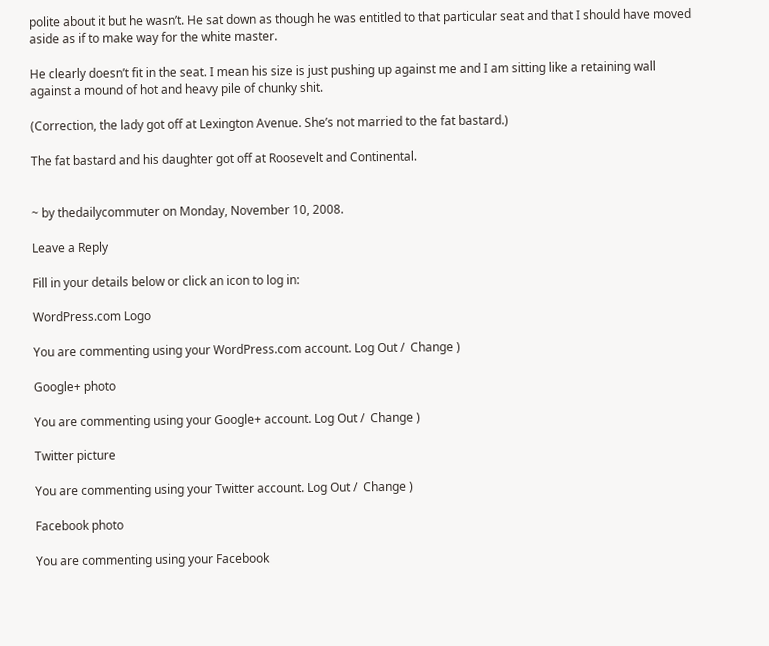polite about it but he wasn’t. He sat down as though he was entitled to that particular seat and that I should have moved aside as if to make way for the white master.

He clearly doesn’t fit in the seat. I mean his size is just pushing up against me and I am sitting like a retaining wall against a mound of hot and heavy pile of chunky shit.

(Correction, the lady got off at Lexington Avenue. She’s not married to the fat bastard.)

The fat bastard and his daughter got off at Roosevelt and Continental.


~ by thedailycommuter on Monday, November 10, 2008.

Leave a Reply

Fill in your details below or click an icon to log in:

WordPress.com Logo

You are commenting using your WordPress.com account. Log Out /  Change )

Google+ photo

You are commenting using your Google+ account. Log Out /  Change )

Twitter picture

You are commenting using your Twitter account. Log Out /  Change )

Facebook photo

You are commenting using your Facebook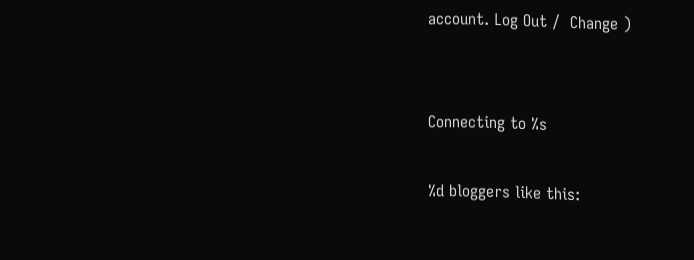account. Log Out /  Change )


Connecting to %s

%d bloggers like this: